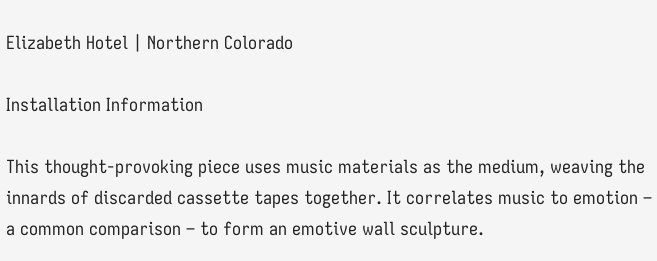Elizabeth Hotel | Northern Colorado

Installation Information

This thought-provoking piece uses music materials as the medium, weaving the innards of discarded cassette tapes together. It correlates music to emotion – a common comparison – to form an emotive wall sculpture.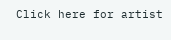Click here for artist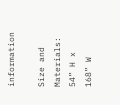information

Size and Materials: 54” H x 168” W